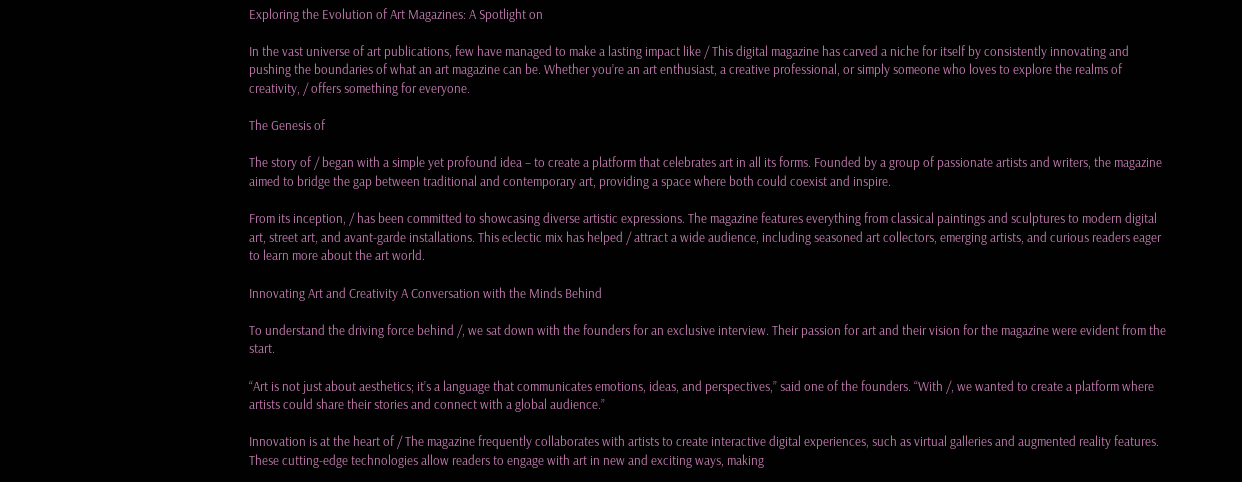Exploring the Evolution of Art Magazines: A Spotlight on

In the vast universe of art publications, few have managed to make a lasting impact like / This digital magazine has carved a niche for itself by consistently innovating and pushing the boundaries of what an art magazine can be. Whether you’re an art enthusiast, a creative professional, or simply someone who loves to explore the realms of creativity, / offers something for everyone.

The Genesis of

The story of / began with a simple yet profound idea – to create a platform that celebrates art in all its forms. Founded by a group of passionate artists and writers, the magazine aimed to bridge the gap between traditional and contemporary art, providing a space where both could coexist and inspire.

From its inception, / has been committed to showcasing diverse artistic expressions. The magazine features everything from classical paintings and sculptures to modern digital art, street art, and avant-garde installations. This eclectic mix has helped / attract a wide audience, including seasoned art collectors, emerging artists, and curious readers eager to learn more about the art world.

Innovating Art and Creativity A Conversation with the Minds Behind

To understand the driving force behind /, we sat down with the founders for an exclusive interview. Their passion for art and their vision for the magazine were evident from the start.

“Art is not just about aesthetics; it’s a language that communicates emotions, ideas, and perspectives,” said one of the founders. “With /, we wanted to create a platform where artists could share their stories and connect with a global audience.”

Innovation is at the heart of / The magazine frequently collaborates with artists to create interactive digital experiences, such as virtual galleries and augmented reality features. These cutting-edge technologies allow readers to engage with art in new and exciting ways, making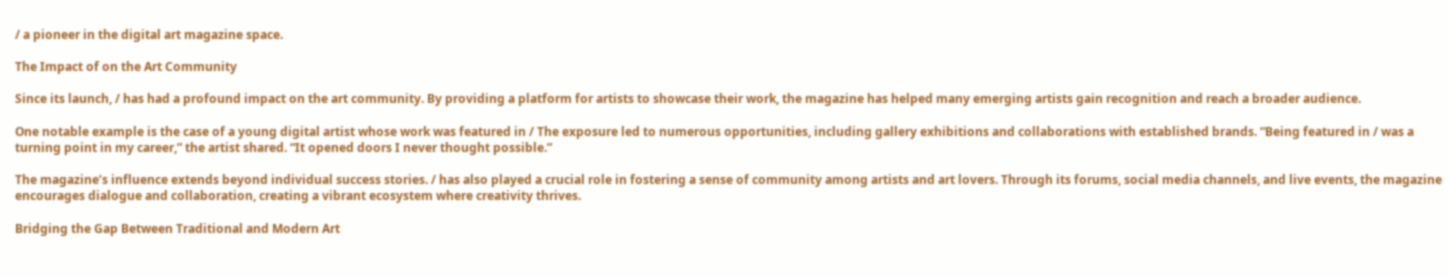/ a pioneer in the digital art magazine space.

The Impact of on the Art Community

Since its launch, / has had a profound impact on the art community. By providing a platform for artists to showcase their work, the magazine has helped many emerging artists gain recognition and reach a broader audience.

One notable example is the case of a young digital artist whose work was featured in / The exposure led to numerous opportunities, including gallery exhibitions and collaborations with established brands. “Being featured in / was a turning point in my career,” the artist shared. “It opened doors I never thought possible.”

The magazine’s influence extends beyond individual success stories. / has also played a crucial role in fostering a sense of community among artists and art lovers. Through its forums, social media channels, and live events, the magazine encourages dialogue and collaboration, creating a vibrant ecosystem where creativity thrives.

Bridging the Gap Between Traditional and Modern Art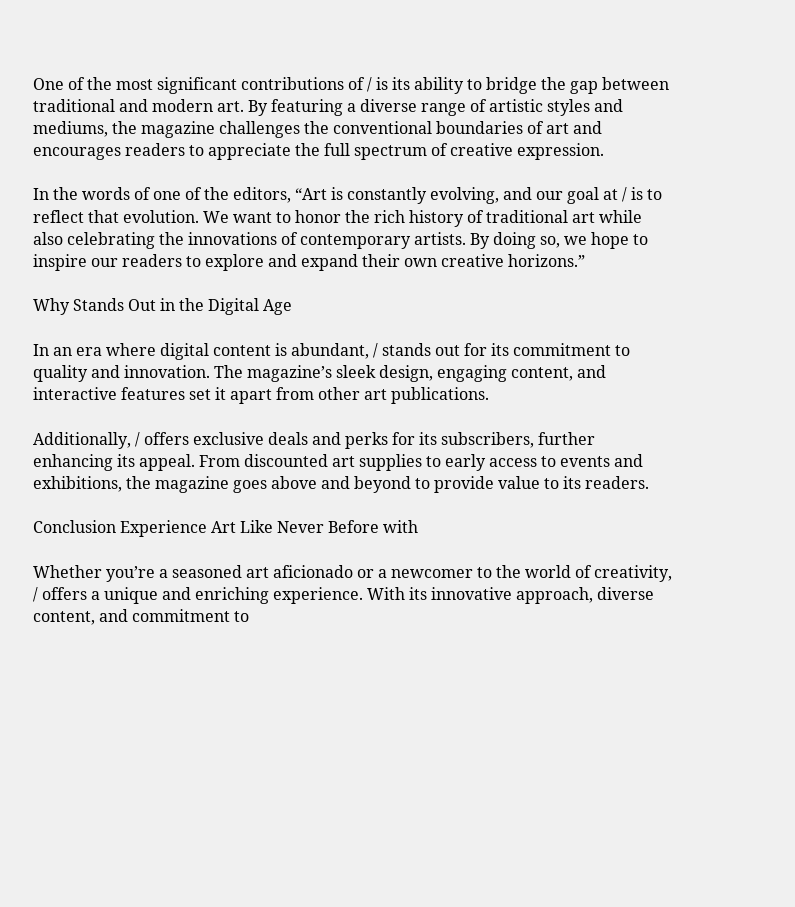One of the most significant contributions of / is its ability to bridge the gap between traditional and modern art. By featuring a diverse range of artistic styles and mediums, the magazine challenges the conventional boundaries of art and encourages readers to appreciate the full spectrum of creative expression.

In the words of one of the editors, “Art is constantly evolving, and our goal at / is to reflect that evolution. We want to honor the rich history of traditional art while also celebrating the innovations of contemporary artists. By doing so, we hope to inspire our readers to explore and expand their own creative horizons.”

Why Stands Out in the Digital Age

In an era where digital content is abundant, / stands out for its commitment to quality and innovation. The magazine’s sleek design, engaging content, and interactive features set it apart from other art publications.

Additionally, / offers exclusive deals and perks for its subscribers, further enhancing its appeal. From discounted art supplies to early access to events and exhibitions, the magazine goes above and beyond to provide value to its readers.

Conclusion Experience Art Like Never Before with

Whether you’re a seasoned art aficionado or a newcomer to the world of creativity, / offers a unique and enriching experience. With its innovative approach, diverse content, and commitment to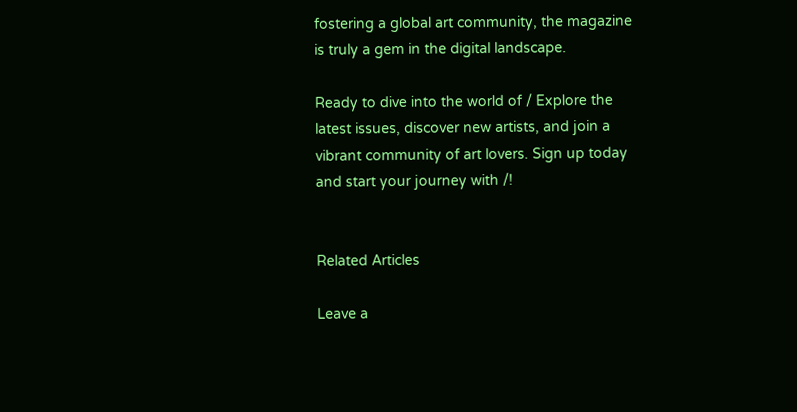fostering a global art community, the magazine is truly a gem in the digital landscape.

Ready to dive into the world of / Explore the latest issues, discover new artists, and join a vibrant community of art lovers. Sign up today and start your journey with /!


Related Articles

Leave a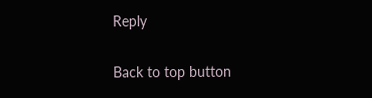Reply

Back to top button